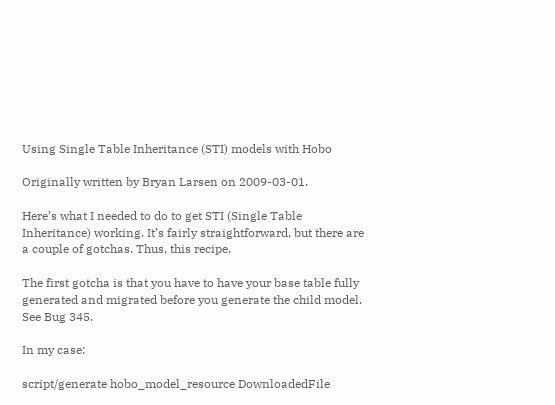Using Single Table Inheritance (STI) models with Hobo

Originally written by Bryan Larsen on 2009-03-01.

Here’s what I needed to do to get STI (Single Table Inheritance) working. It’s fairly straightforward, but there are a couple of gotchas. Thus, this recipe.

The first gotcha is that you have to have your base table fully generated and migrated before you generate the child model. See Bug 345.

In my case:

script/generate hobo_model_resource DownloadedFile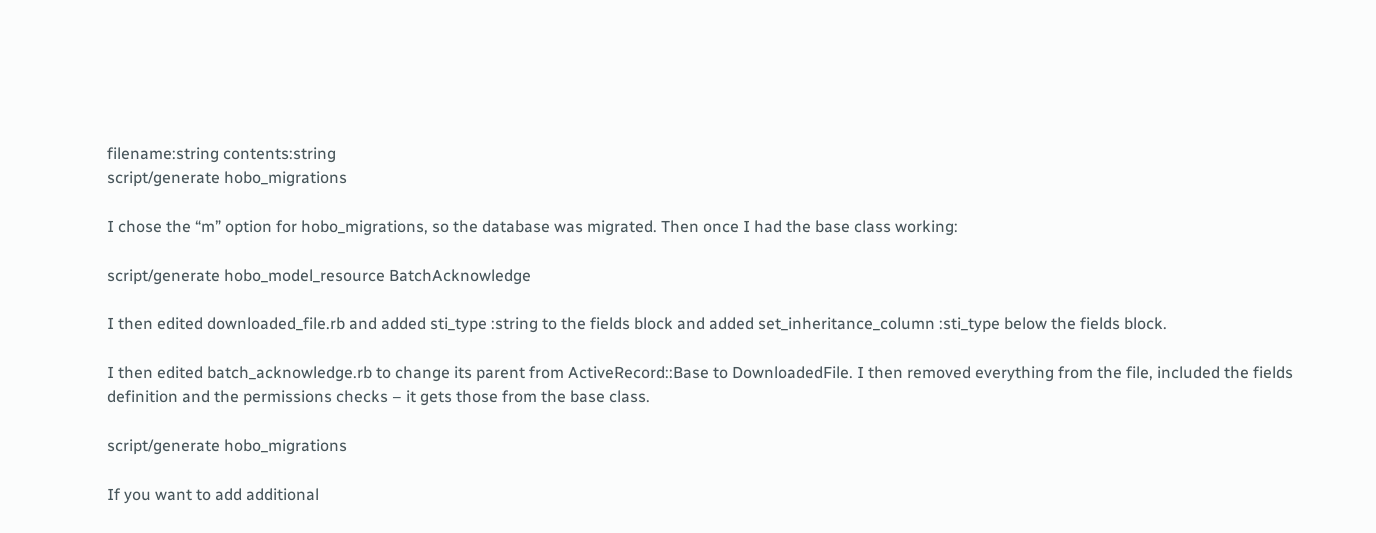filename:string contents:string
script/generate hobo_migrations

I chose the “m” option for hobo_migrations, so the database was migrated. Then once I had the base class working:

script/generate hobo_model_resource BatchAcknowledge

I then edited downloaded_file.rb and added sti_type :string to the fields block and added set_inheritance_column :sti_type below the fields block.

I then edited batch_acknowledge.rb to change its parent from ActiveRecord::Base to DownloadedFile. I then removed everything from the file, included the fields definition and the permissions checks – it gets those from the base class.

script/generate hobo_migrations

If you want to add additional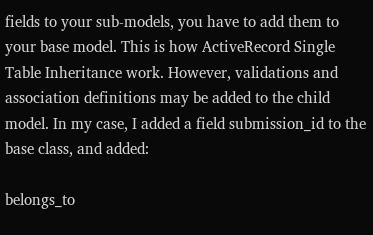fields to your sub-models, you have to add them to your base model. This is how ActiveRecord Single Table Inheritance work. However, validations and association definitions may be added to the child model. In my case, I added a field submission_id to the base class, and added:

belongs_to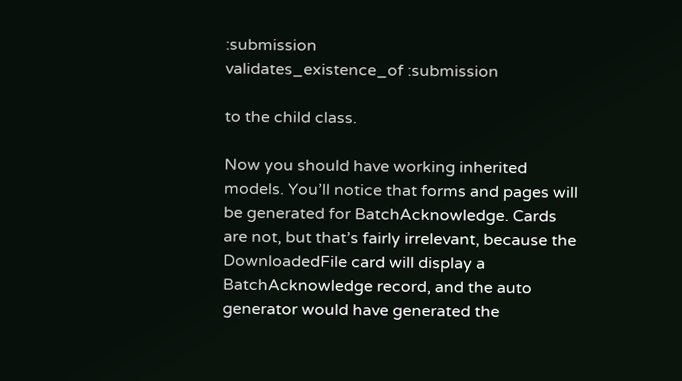:submission
validates_existence_of :submission

to the child class.

Now you should have working inherited models. You’ll notice that forms and pages will be generated for BatchAcknowledge. Cards are not, but that’s fairly irrelevant, because the DownloadedFile card will display a BatchAcknowledge record, and the auto generator would have generated the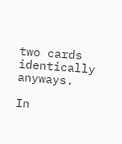two cards identically anyways.

In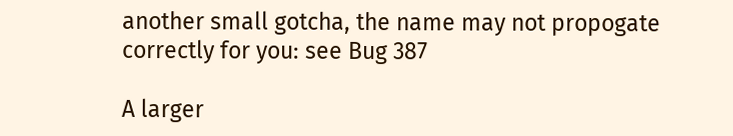another small gotcha, the name may not propogate correctly for you: see Bug 387

A larger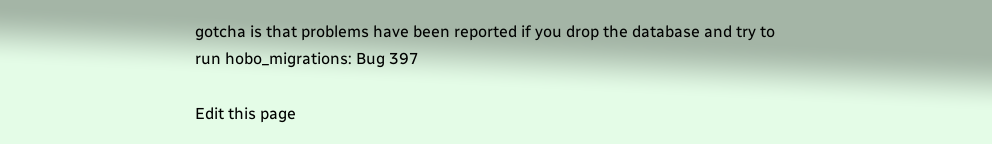gotcha is that problems have been reported if you drop the database and try to run hobo_migrations: Bug 397

Edit this page